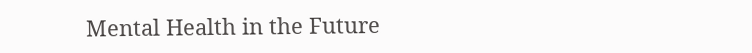Mental Health in the Future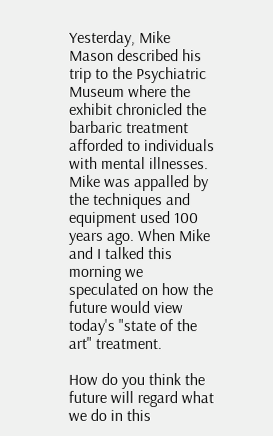Yesterday, Mike Mason described his trip to the Psychiatric Museum where the exhibit chronicled the barbaric treatment afforded to individuals with mental illnesses. Mike was appalled by the techniques and equipment used 100 years ago. When Mike and I talked this morning we speculated on how the future would view today's "state of the art" treatment.

How do you think the future will regard what we do in this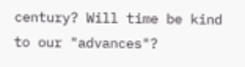century? Will time be kind to our "advances"?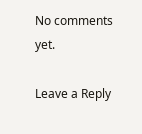No comments yet.

Leave a Reply